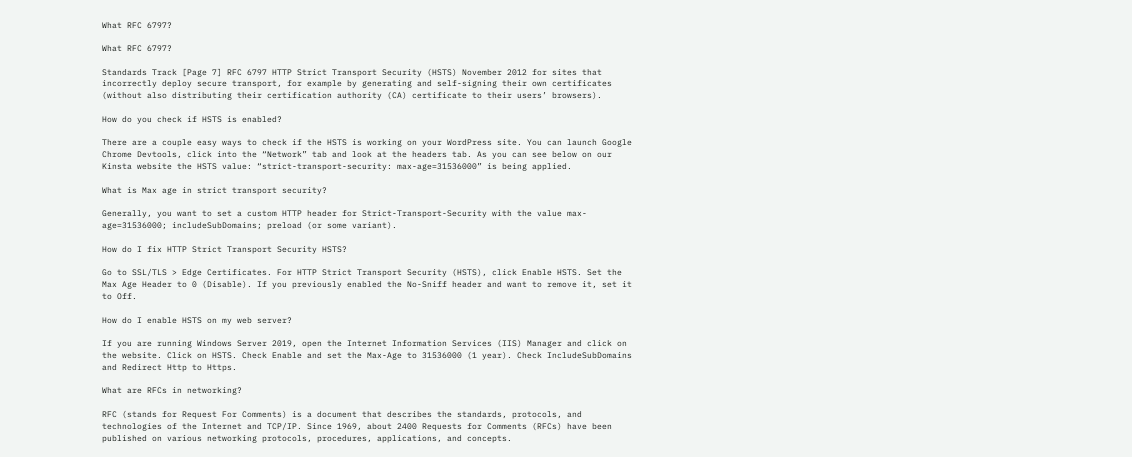What RFC 6797?

What RFC 6797?

Standards Track [Page 7] RFC 6797 HTTP Strict Transport Security (HSTS) November 2012 for sites that incorrectly deploy secure transport, for example by generating and self-signing their own certificates (without also distributing their certification authority (CA) certificate to their users’ browsers).

How do you check if HSTS is enabled?

There are a couple easy ways to check if the HSTS is working on your WordPress site. You can launch Google Chrome Devtools, click into the “Network” tab and look at the headers tab. As you can see below on our Kinsta website the HSTS value: “strict-transport-security: max-age=31536000” is being applied.

What is Max age in strict transport security?

Generally, you want to set a custom HTTP header for Strict-Transport-Security with the value max-age=31536000; includeSubDomains; preload (or some variant).

How do I fix HTTP Strict Transport Security HSTS?

Go to SSL/TLS > Edge Certificates. For HTTP Strict Transport Security (HSTS), click Enable HSTS. Set the Max Age Header to 0 (Disable). If you previously enabled the No-Sniff header and want to remove it, set it to Off.

How do I enable HSTS on my web server?

If you are running Windows Server 2019, open the Internet Information Services (IIS) Manager and click on the website. Click on HSTS. Check Enable and set the Max-Age to 31536000 (1 year). Check IncludeSubDomains and Redirect Http to Https.

What are RFCs in networking?

RFC (stands for Request For Comments) is a document that describes the standards, protocols, and technologies of the Internet and TCP/IP. Since 1969, about 2400 Requests for Comments (RFCs) have been published on various networking protocols, procedures, applications, and concepts.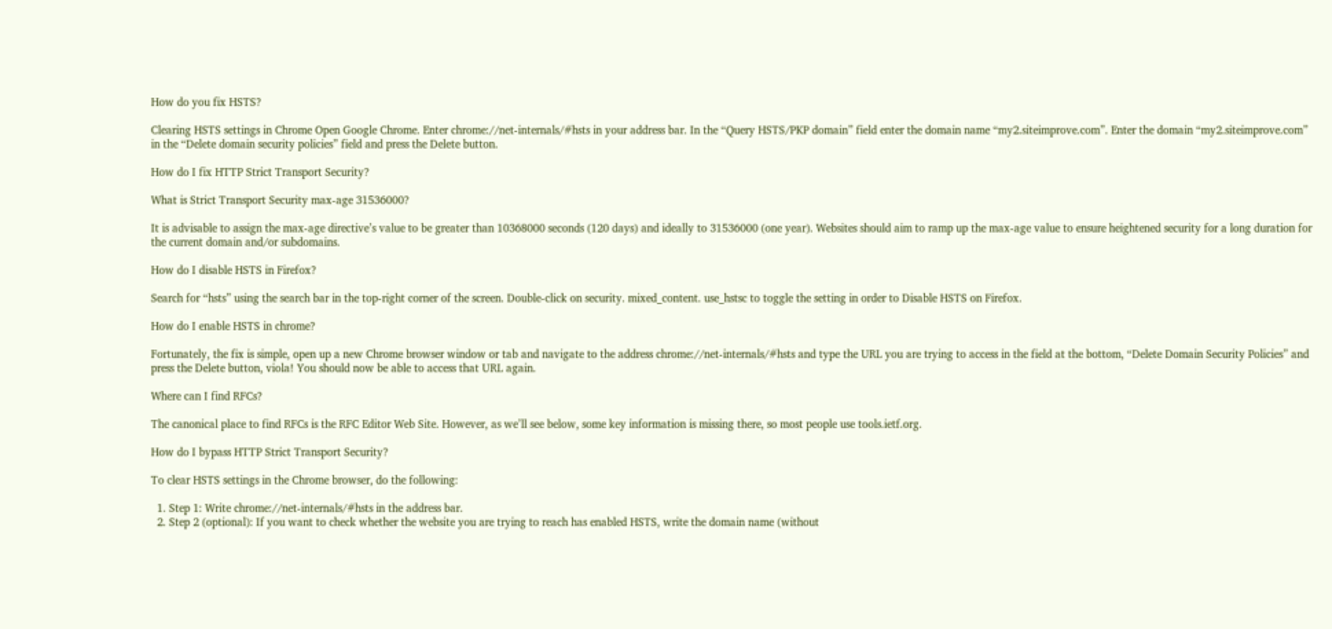How do you fix HSTS?

Clearing HSTS settings in Chrome Open Google Chrome. Enter chrome://net-internals/#hsts in your address bar. In the “Query HSTS/PKP domain” field enter the domain name “my2.siteimprove.com”. Enter the domain “my2.siteimprove.com” in the “Delete domain security policies” field and press the Delete button.

How do I fix HTTP Strict Transport Security?

What is Strict Transport Security max-age 31536000?

It is advisable to assign the max-age directive’s value to be greater than 10368000 seconds (120 days) and ideally to 31536000 (one year). Websites should aim to ramp up the max-age value to ensure heightened security for a long duration for the current domain and/or subdomains.

How do I disable HSTS in Firefox?

Search for “hsts” using the search bar in the top-right corner of the screen. Double-click on security. mixed_content. use_hstsc to toggle the setting in order to Disable HSTS on Firefox.

How do I enable HSTS in chrome?

Fortunately, the fix is simple, open up a new Chrome browser window or tab and navigate to the address chrome://net-internals/#hsts and type the URL you are trying to access in the field at the bottom, “Delete Domain Security Policies” and press the Delete button, viola! You should now be able to access that URL again.

Where can I find RFCs?

The canonical place to find RFCs is the RFC Editor Web Site. However, as we’ll see below, some key information is missing there, so most people use tools.ietf.org.

How do I bypass HTTP Strict Transport Security?

To clear HSTS settings in the Chrome browser, do the following:

  1. Step 1: Write chrome://net-internals/#hsts in the address bar.
  2. Step 2 (optional): If you want to check whether the website you are trying to reach has enabled HSTS, write the domain name (without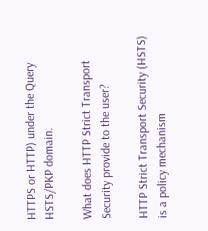HTTPS or HTTP) under the Query HSTS/PKP domain.

What does HTTP Strict Transport Security provide to the user?

HTTP Strict Transport Security (HSTS) is a policy mechanism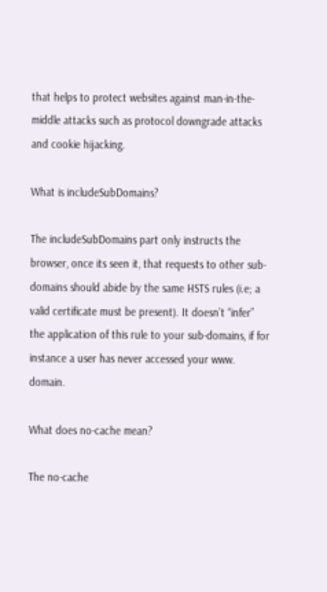that helps to protect websites against man-in-the-middle attacks such as protocol downgrade attacks and cookie hijacking.

What is includeSubDomains?

The includeSubDomains part only instructs the browser, once its seen it, that requests to other sub-domains should abide by the same HSTS rules (i.e; a valid certificate must be present). It doesn’t “infer” the application of this rule to your sub-domains, if for instance a user has never accessed your www. domain.

What does no-cache mean?

The no-cache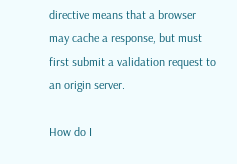directive means that a browser may cache a response, but must first submit a validation request to an origin server.

How do I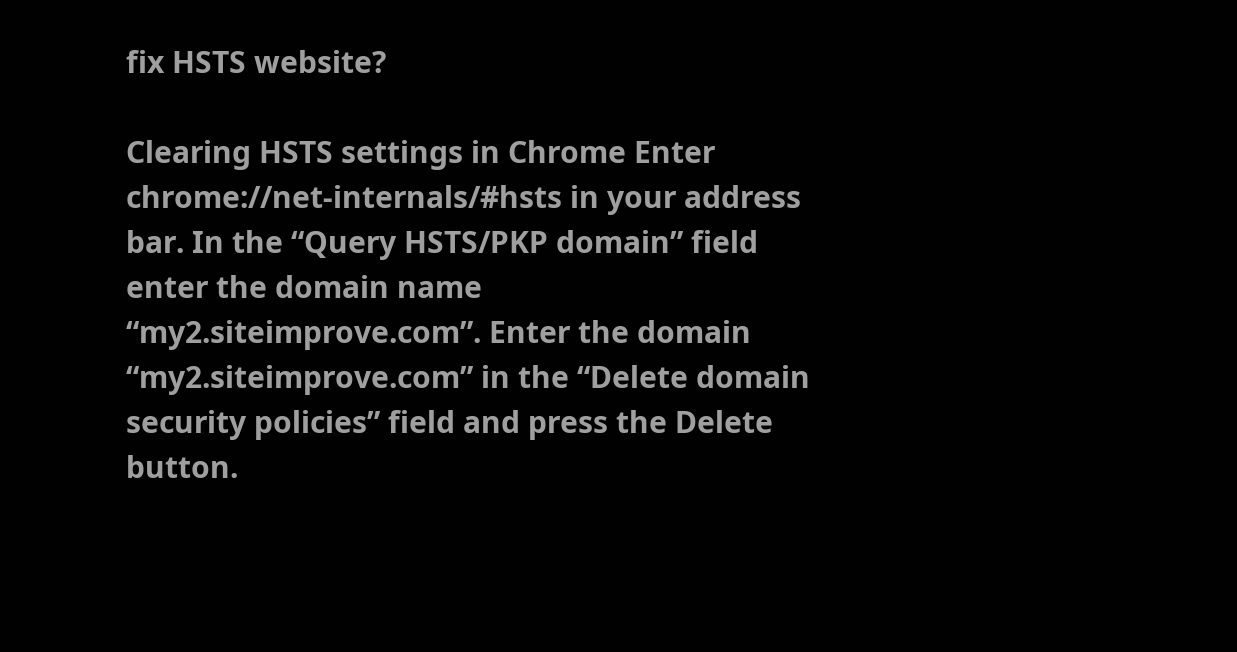fix HSTS website?

Clearing HSTS settings in Chrome Enter chrome://net-internals/#hsts in your address bar. In the “Query HSTS/PKP domain” field enter the domain name “my2.siteimprove.com”. Enter the domain “my2.siteimprove.com” in the “Delete domain security policies” field and press the Delete button.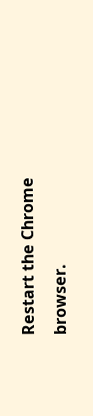Restart the Chrome browser.